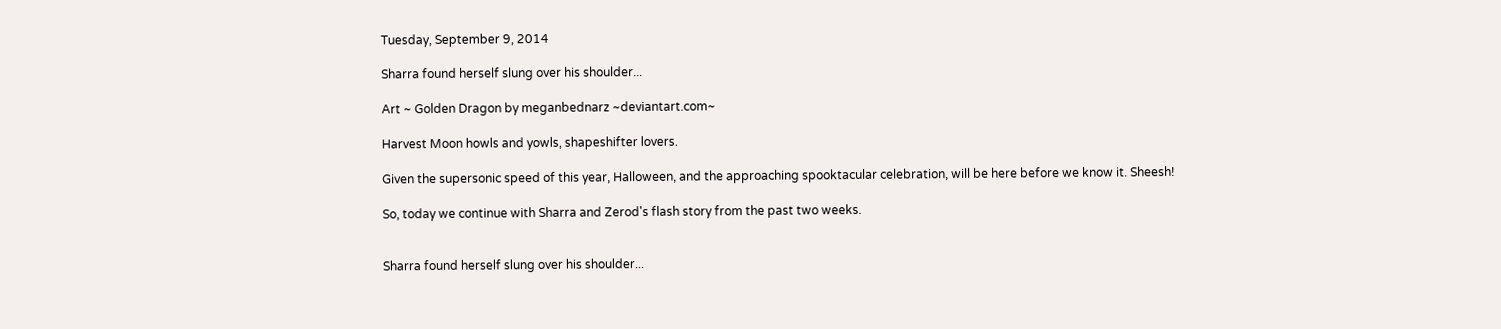Tuesday, September 9, 2014

Sharra found herself slung over his shoulder...

Art ~ Golden Dragon by meganbednarz ~deviantart.com~

Harvest Moon howls and yowls, shapeshifter lovers.

Given the supersonic speed of this year, Halloween, and the approaching spooktacular celebration, will be here before we know it. Sheesh!

So, today we continue with Sharra and Zerod's flash story from the past two weeks.


Sharra found herself slung over his shoulder...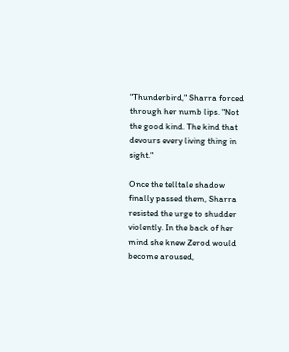"Thunderbird," Sharra forced through her numb lips. "Not the good kind. The kind that devours every living thing in sight."

Once the telltale shadow finally passed them, Sharra resisted the urge to shudder violently. In the back of her mind she knew Zerod would become aroused,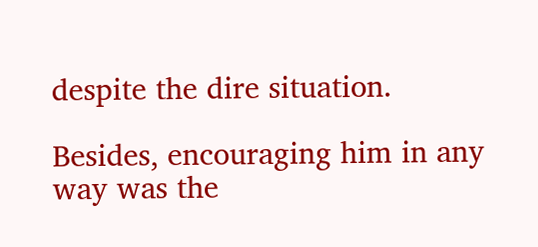despite the dire situation.

Besides, encouraging him in any way was the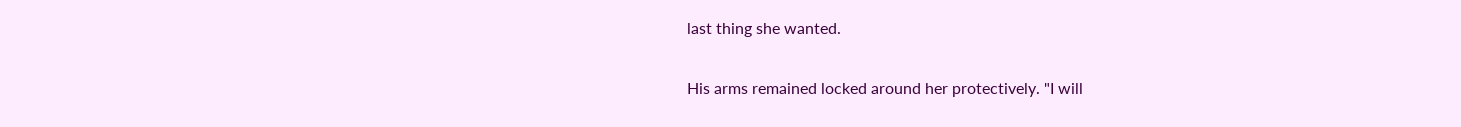last thing she wanted.

His arms remained locked around her protectively. "I will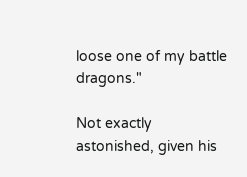loose one of my battle dragons."

Not exactly astonished, given his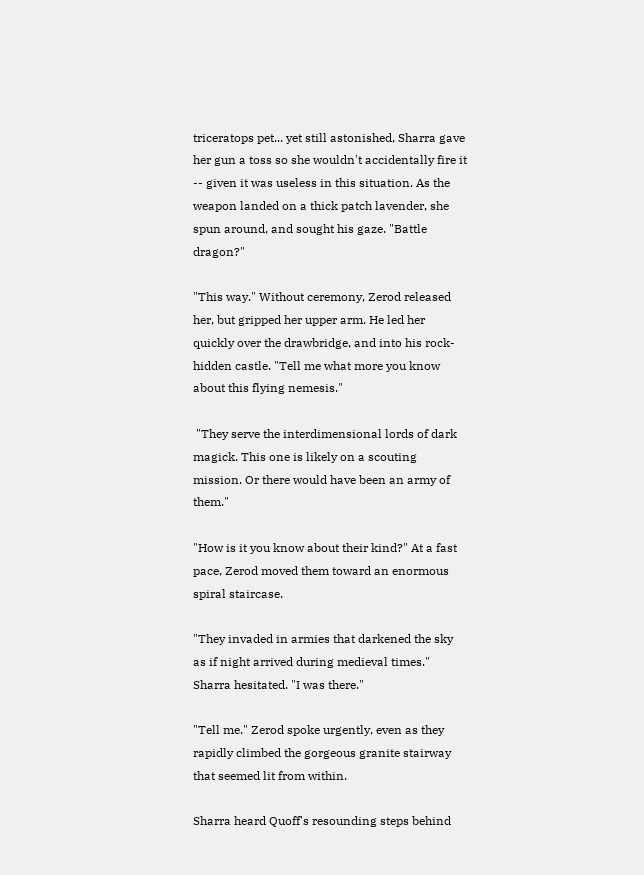triceratops pet... yet still astonished, Sharra gave her gun a toss so she wouldn't accidentally fire it -- given it was useless in this situation. As the weapon landed on a thick patch lavender, she spun around, and sought his gaze. "Battle dragon?"

"This way." Without ceremony, Zerod released her, but gripped her upper arm. He led her quickly over the drawbridge, and into his rock-hidden castle. "Tell me what more you know about this flying nemesis."

 "They serve the interdimensional lords of dark magick. This one is likely on a scouting mission. Or there would have been an army of them."

"How is it you know about their kind?" At a fast pace, Zerod moved them toward an enormous spiral staircase.

"They invaded in armies that darkened the sky as if night arrived during medieval times." Sharra hesitated. "I was there."

"Tell me." Zerod spoke urgently, even as they rapidly climbed the gorgeous granite stairway that seemed lit from within.

Sharra heard Quoff's resounding steps behind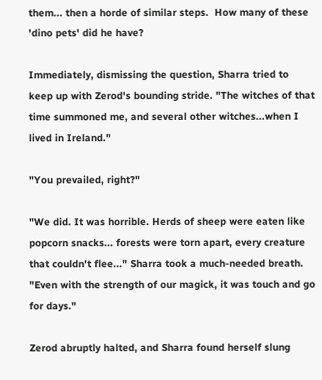them... then a horde of similar steps.  How many of these 'dino pets' did he have?

Immediately, dismissing the question, Sharra tried to keep up with Zerod's bounding stride. "The witches of that time summoned me, and several other witches...when I lived in Ireland."

"You prevailed, right?"

"We did. It was horrible. Herds of sheep were eaten like popcorn snacks... forests were torn apart, every creature that couldn't flee..." Sharra took a much-needed breath. "Even with the strength of our magick, it was touch and go for days."

Zerod abruptly halted, and Sharra found herself slung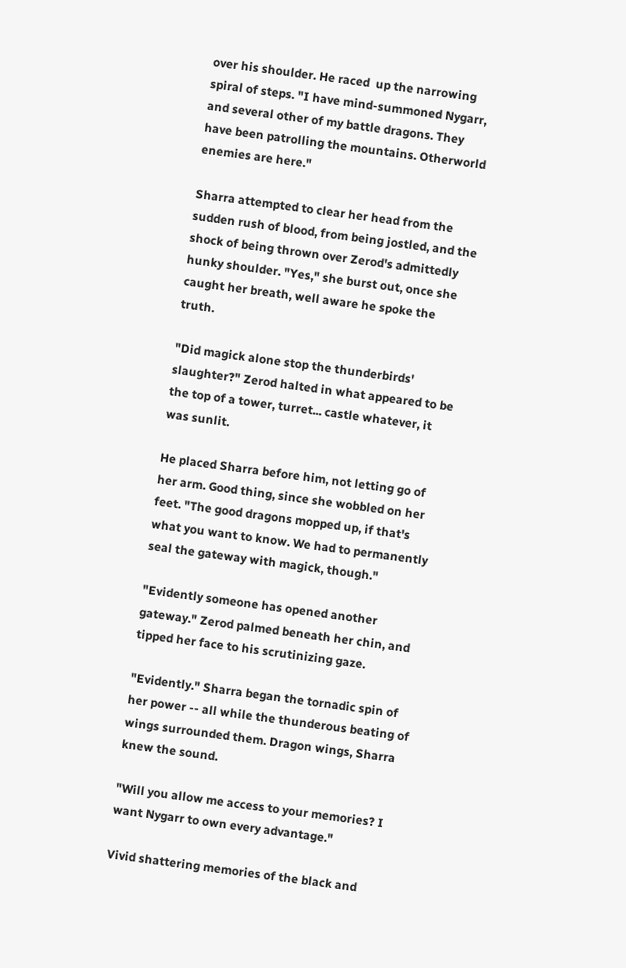over his shoulder. He raced  up the narrowing spiral of steps. "I have mind-summoned Nygarr, and several other of my battle dragons. They have been patrolling the mountains. Otherworld enemies are here."

Sharra attempted to clear her head from the sudden rush of blood, from being jostled, and the shock of being thrown over Zerod's admittedly hunky shoulder. "Yes," she burst out, once she caught her breath, well aware he spoke the truth.

"Did magick alone stop the thunderbirds' slaughter?" Zerod halted in what appeared to be the top of a tower, turret... castle whatever, it was sunlit.

He placed Sharra before him, not letting go of her arm. Good thing, since she wobbled on her feet. "The good dragons mopped up, if that's what you want to know. We had to permanently seal the gateway with magick, though."

"Evidently someone has opened another gateway." Zerod palmed beneath her chin, and tipped her face to his scrutinizing gaze.

"Evidently." Sharra began the tornadic spin of her power -- all while the thunderous beating of wings surrounded them. Dragon wings, Sharra knew the sound.

"Will you allow me access to your memories? I want Nygarr to own every advantage."

Vivid shattering memories of the black and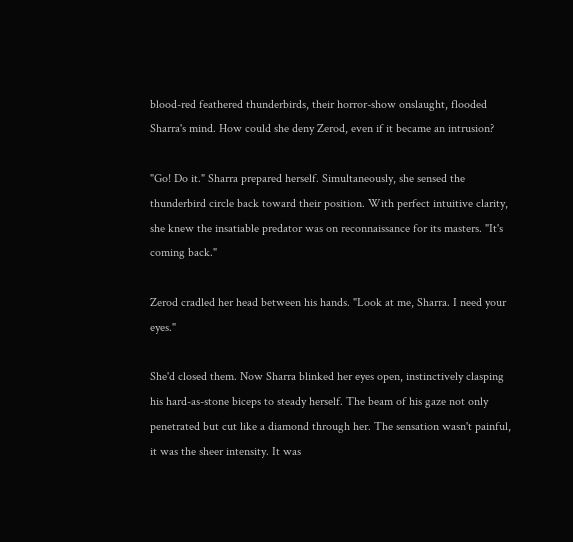blood-red feathered thunderbirds, their horror-show onslaught, flooded Sharra's mind. How could she deny Zerod, even if it became an intrusion?

"Go! Do it." Sharra prepared herself. Simultaneously, she sensed the thunderbird circle back toward their position. With perfect intuitive clarity, she knew the insatiable predator was on reconnaissance for its masters. "It's coming back."

Zerod cradled her head between his hands. "Look at me, Sharra. I need your eyes."

She'd closed them. Now Sharra blinked her eyes open, instinctively clasping his hard-as-stone biceps to steady herself. The beam of his gaze not only penetrated but cut like a diamond through her. The sensation wasn't painful, it was the sheer intensity. It was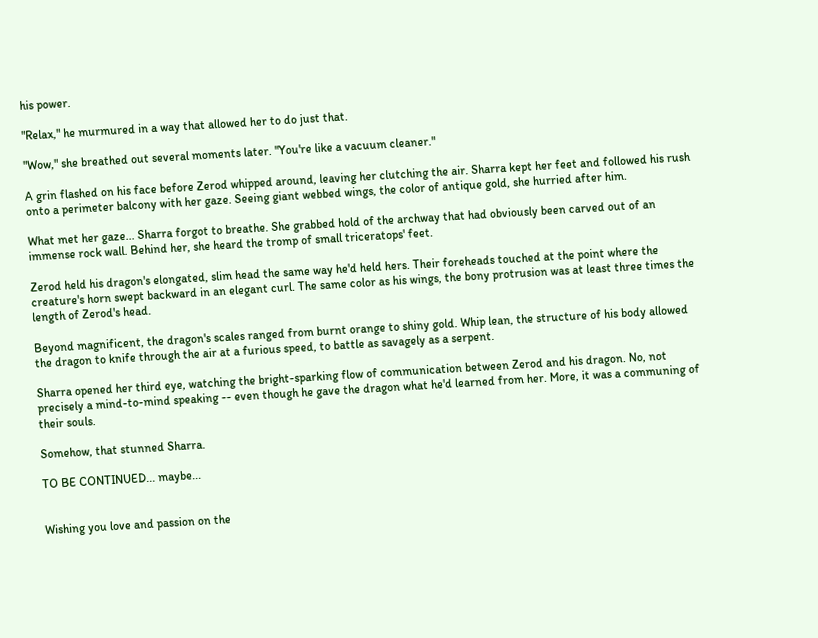his power.

"Relax," he murmured in a way that allowed her to do just that.

"Wow," she breathed out several moments later. "You're like a vacuum cleaner."

A grin flashed on his face before Zerod whipped around, leaving her clutching the air. Sharra kept her feet and followed his rush onto a perimeter balcony with her gaze. Seeing giant webbed wings, the color of antique gold, she hurried after him.

What met her gaze... Sharra forgot to breathe. She grabbed hold of the archway that had obviously been carved out of an immense rock wall. Behind her, she heard the tromp of small triceratops' feet.

Zerod held his dragon's elongated, slim head the same way he'd held hers. Their foreheads touched at the point where the creature's horn swept backward in an elegant curl. The same color as his wings, the bony protrusion was at least three times the length of Zerod's head.

Beyond magnificent, the dragon's scales ranged from burnt orange to shiny gold. Whip lean, the structure of his body allowed the dragon to knife through the air at a furious speed, to battle as savagely as a serpent.

Sharra opened her third eye, watching the bright-sparking flow of communication between Zerod and his dragon. No, not precisely a mind-to-mind speaking -- even though he gave the dragon what he'd learned from her. More, it was a communing of their souls.

Somehow, that stunned Sharra.

TO BE CONTINUED... maybe...


Wishing you love and passion on the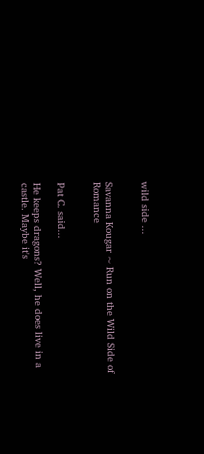wild side ...


Savanna Kougar ~ Run on the Wild Side of Romance


Pat C. said...

He keeps dragons? Well, he does live in a castle. Maybe it's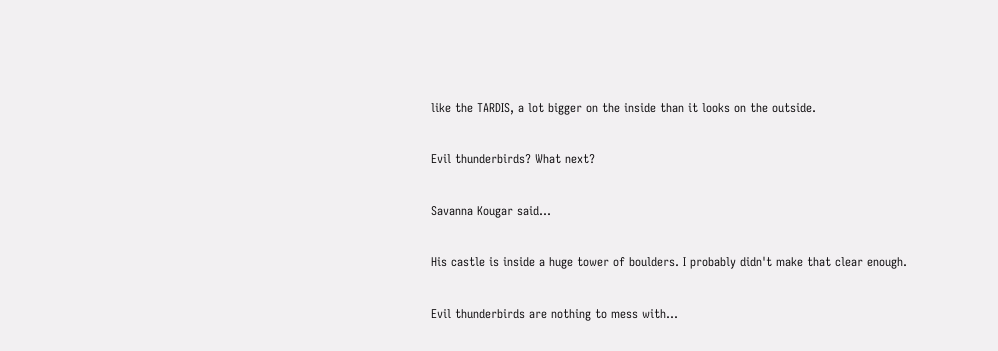like the TARDIS, a lot bigger on the inside than it looks on the outside.

Evil thunderbirds? What next?

Savanna Kougar said...

His castle is inside a huge tower of boulders. I probably didn't make that clear enough.

Evil thunderbirds are nothing to mess with...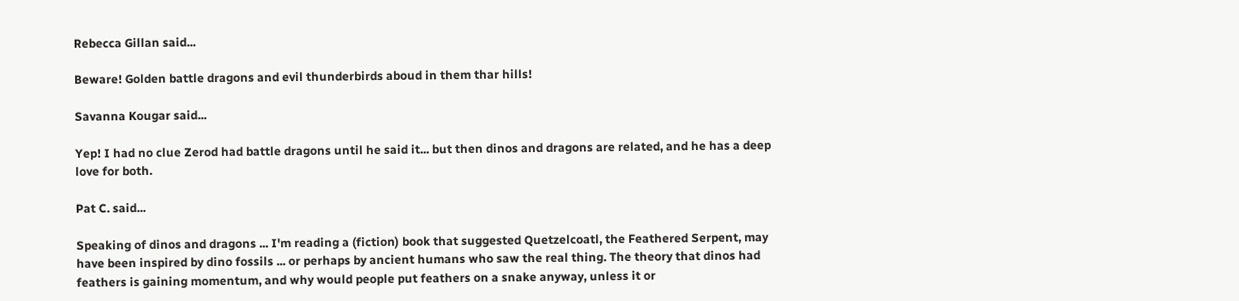Rebecca Gillan said...

Beware! Golden battle dragons and evil thunderbirds aboud in them thar hills!

Savanna Kougar said...

Yep! I had no clue Zerod had battle dragons until he said it... but then dinos and dragons are related, and he has a deep love for both.

Pat C. said...

Speaking of dinos and dragons ... I'm reading a (fiction) book that suggested Quetzelcoatl, the Feathered Serpent, may have been inspired by dino fossils ... or perhaps by ancient humans who saw the real thing. The theory that dinos had feathers is gaining momentum, and why would people put feathers on a snake anyway, unless it or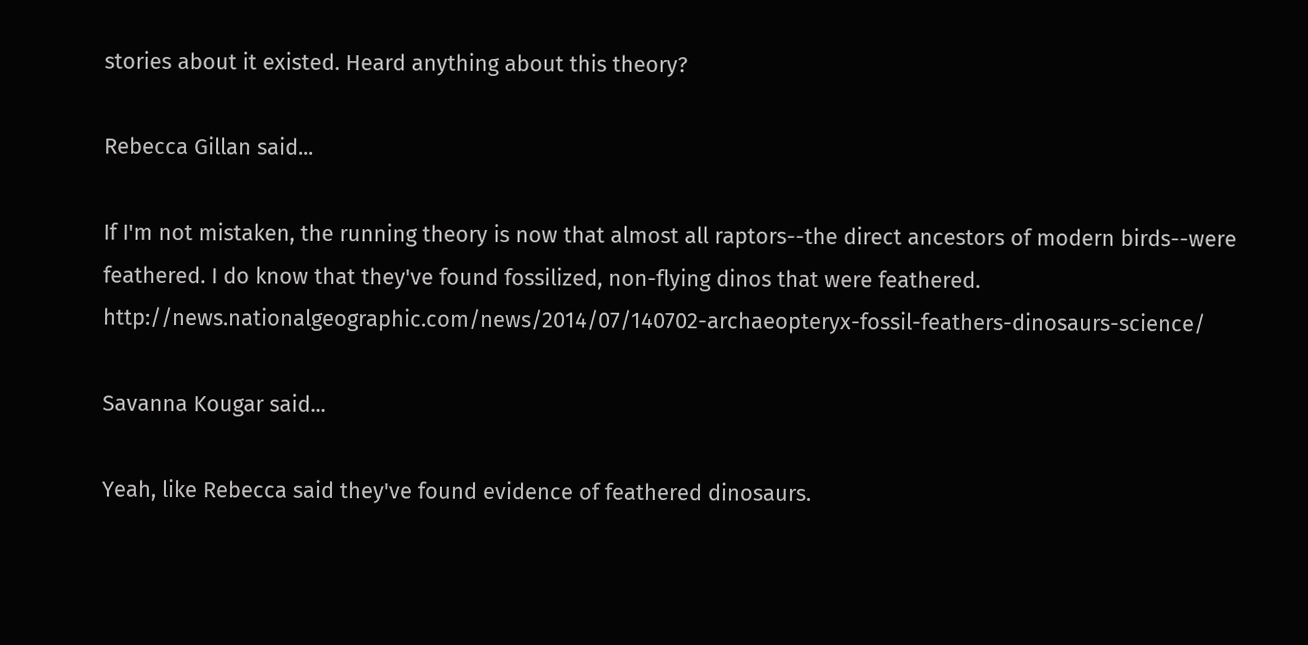stories about it existed. Heard anything about this theory?

Rebecca Gillan said...

If I'm not mistaken, the running theory is now that almost all raptors--the direct ancestors of modern birds--were feathered. I do know that they've found fossilized, non-flying dinos that were feathered. http://news.nationalgeographic.com/news/2014/07/140702-archaeopteryx-fossil-feathers-dinosaurs-science/

Savanna Kougar said...

Yeah, like Rebecca said they've found evidence of feathered dinosaurs.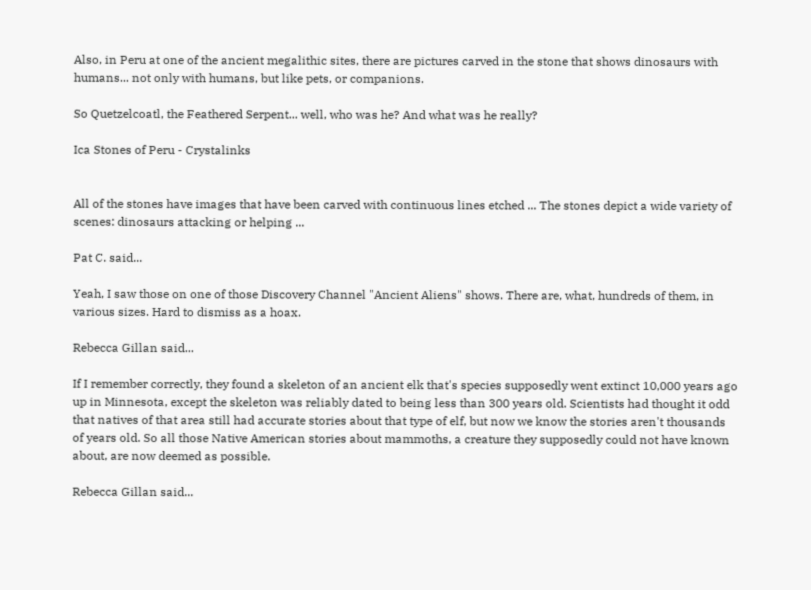Also, in Peru at one of the ancient megalithic sites, there are pictures carved in the stone that shows dinosaurs with humans... not only with humans, but like pets, or companions.

So Quetzelcoatl, the Feathered Serpent... well, who was he? And what was he really?

Ica Stones of Peru - Crystalinks


All of the stones have images that have been carved with continuous lines etched ... The stones depict a wide variety of scenes: dinosaurs attacking or helping ...

Pat C. said...

Yeah, I saw those on one of those Discovery Channel "Ancient Aliens" shows. There are, what, hundreds of them, in various sizes. Hard to dismiss as a hoax.

Rebecca Gillan said...

If I remember correctly, they found a skeleton of an ancient elk that's species supposedly went extinct 10,000 years ago up in Minnesota, except the skeleton was reliably dated to being less than 300 years old. Scientists had thought it odd that natives of that area still had accurate stories about that type of elf, but now we know the stories aren't thousands of years old. So all those Native American stories about mammoths, a creature they supposedly could not have known about, are now deemed as possible.

Rebecca Gillan said...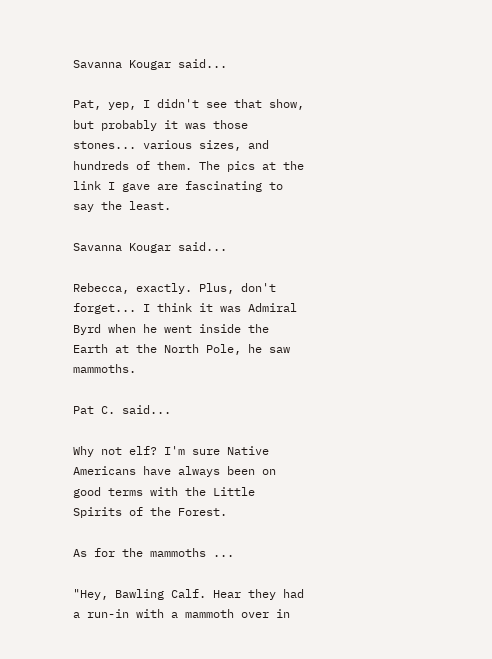Savanna Kougar said...

Pat, yep, I didn't see that show, but probably it was those stones... various sizes, and hundreds of them. The pics at the link I gave are fascinating to say the least.

Savanna Kougar said...

Rebecca, exactly. Plus, don't forget... I think it was Admiral Byrd when he went inside the Earth at the North Pole, he saw mammoths.

Pat C. said...

Why not elf? I'm sure Native Americans have always been on good terms with the Little Spirits of the Forest.

As for the mammoths ...

"Hey, Bawling Calf. Hear they had a run-in with a mammoth over in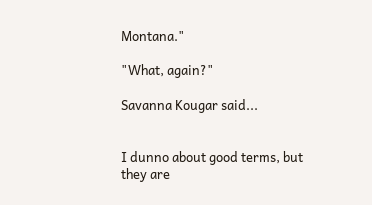Montana."

"What, again?"

Savanna Kougar said...


I dunno about good terms, but they are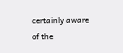certainly aware of the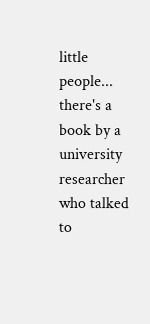little people... there's a book by a university researcher who talked to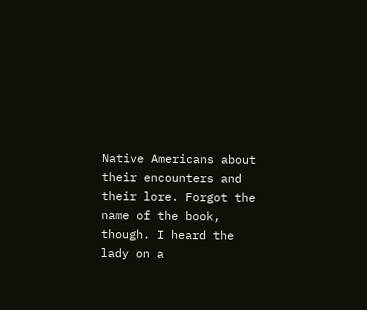Native Americans about their encounters and their lore. Forgot the name of the book, though. I heard the lady on a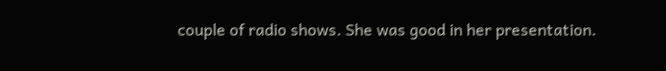couple of radio shows. She was good in her presentation.